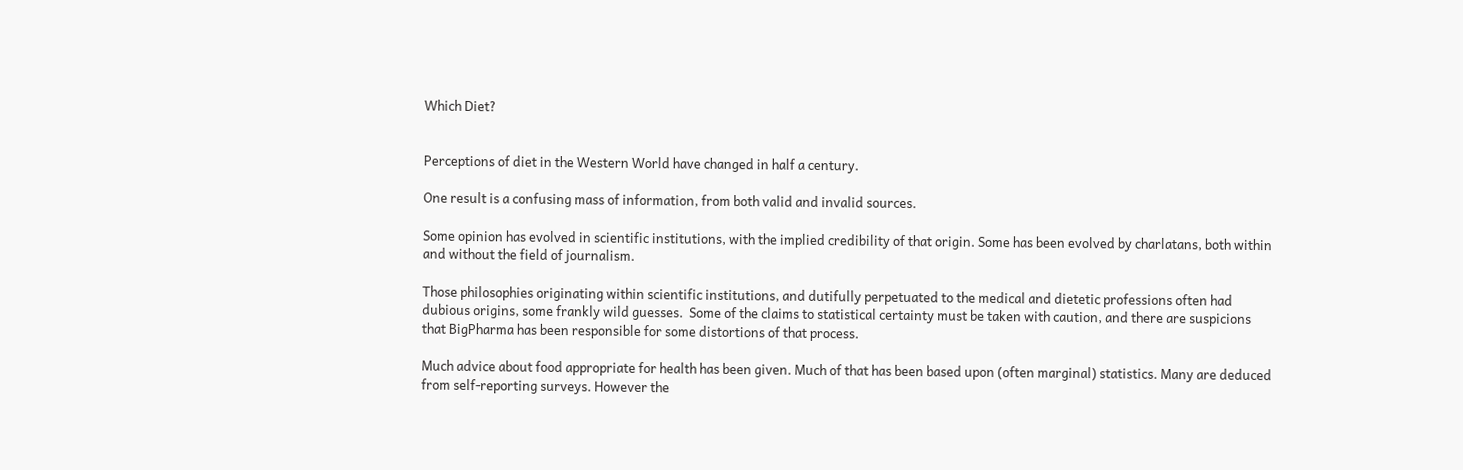Which Diet?


Perceptions of diet in the Western World have changed in half a century.

One result is a confusing mass of information, from both valid and invalid sources.

Some opinion has evolved in scientific institutions, with the implied credibility of that origin. Some has been evolved by charlatans, both within and without the field of journalism.

Those philosophies originating within scientific institutions, and dutifully perpetuated to the medical and dietetic professions often had dubious origins, some frankly wild guesses.  Some of the claims to statistical certainty must be taken with caution, and there are suspicions that BigPharma has been responsible for some distortions of that process.

Much advice about food appropriate for health has been given. Much of that has been based upon (often marginal) statistics. Many are deduced from self-reporting surveys. However the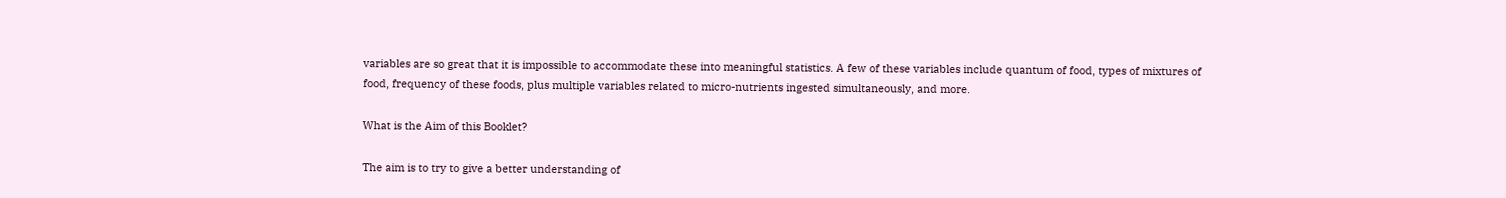variables are so great that it is impossible to accommodate these into meaningful statistics. A few of these variables include quantum of food, types of mixtures of food, frequency of these foods, plus multiple variables related to micro-nutrients ingested simultaneously, and more.

What is the Aim of this Booklet?

The aim is to try to give a better understanding of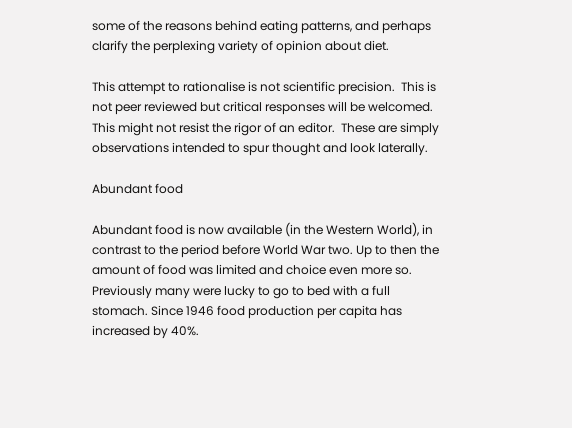some of the reasons behind eating patterns, and perhaps clarify the perplexing variety of opinion about diet.

This attempt to rationalise is not scientific precision.  This is not peer reviewed but critical responses will be welcomed.  This might not resist the rigor of an editor.  These are simply observations intended to spur thought and look laterally.

Abundant food

Abundant food is now available (in the Western World), in contrast to the period before World War two. Up to then the amount of food was limited and choice even more so. Previously many were lucky to go to bed with a full stomach. Since 1946 food production per capita has increased by 40%.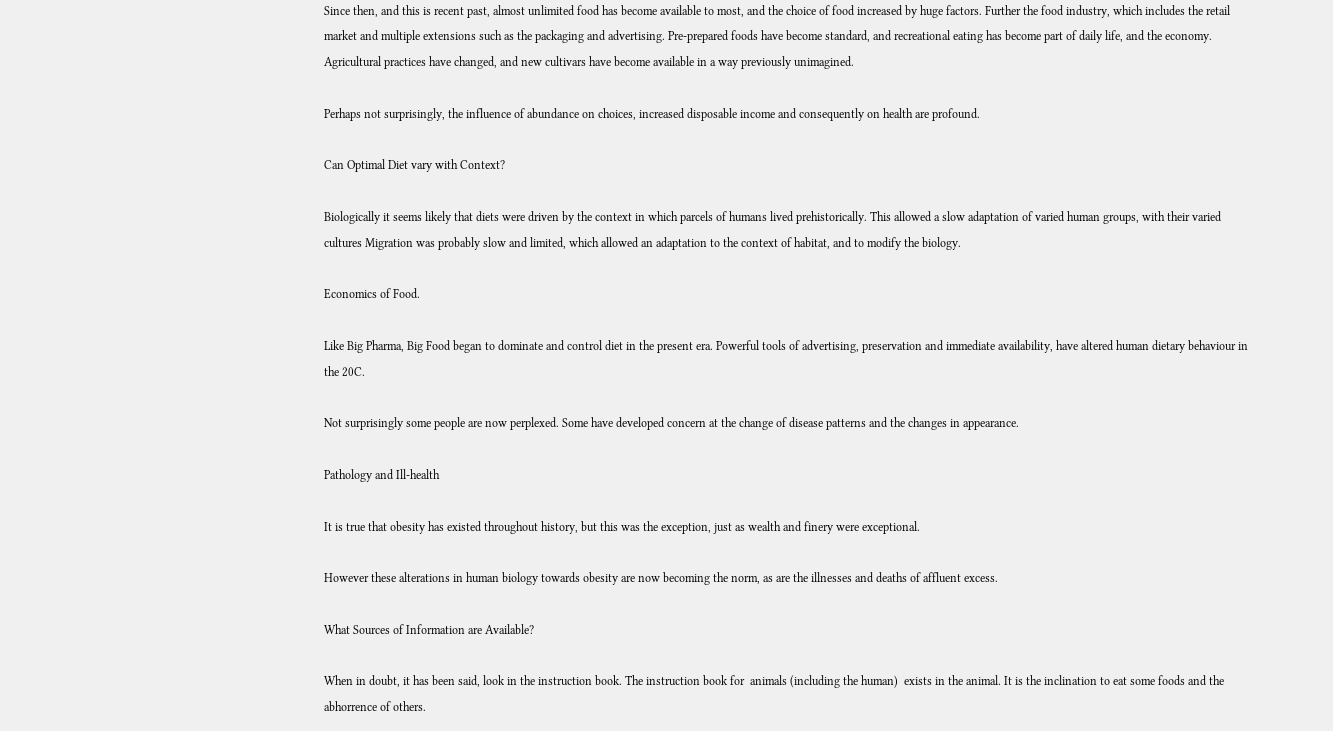Since then, and this is recent past, almost unlimited food has become available to most, and the choice of food increased by huge factors. Further the food industry, which includes the retail market and multiple extensions such as the packaging and advertising. Pre-prepared foods have become standard, and recreational eating has become part of daily life, and the economy. Agricultural practices have changed, and new cultivars have become available in a way previously unimagined.

Perhaps not surprisingly, the influence of abundance on choices, increased disposable income and consequently on health are profound.

Can Optimal Diet vary with Context?

Biologically it seems likely that diets were driven by the context in which parcels of humans lived prehistorically. This allowed a slow adaptation of varied human groups, with their varied cultures Migration was probably slow and limited, which allowed an adaptation to the context of habitat, and to modify the biology.

Economics of Food.

Like Big Pharma, Big Food began to dominate and control diet in the present era. Powerful tools of advertising, preservation and immediate availability, have altered human dietary behaviour in the 20C.

Not surprisingly some people are now perplexed. Some have developed concern at the change of disease patterns and the changes in appearance.

Pathology and Ill-health

It is true that obesity has existed throughout history, but this was the exception, just as wealth and finery were exceptional.

However these alterations in human biology towards obesity are now becoming the norm, as are the illnesses and deaths of affluent excess.

What Sources of Information are Available?

When in doubt, it has been said, look in the instruction book. The instruction book for  animals (including the human)  exists in the animal. It is the inclination to eat some foods and the abhorrence of others.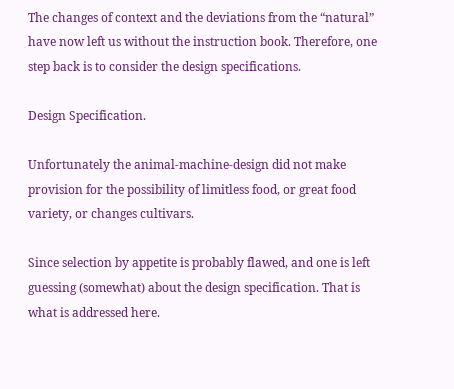The changes of context and the deviations from the “natural” have now left us without the instruction book. Therefore, one step back is to consider the design specifications.

Design Specification.

Unfortunately the animal-machine-design did not make provision for the possibility of limitless food, or great food variety, or changes cultivars.

Since selection by appetite is probably flawed, and one is left guessing (somewhat) about the design specification. That is what is addressed here.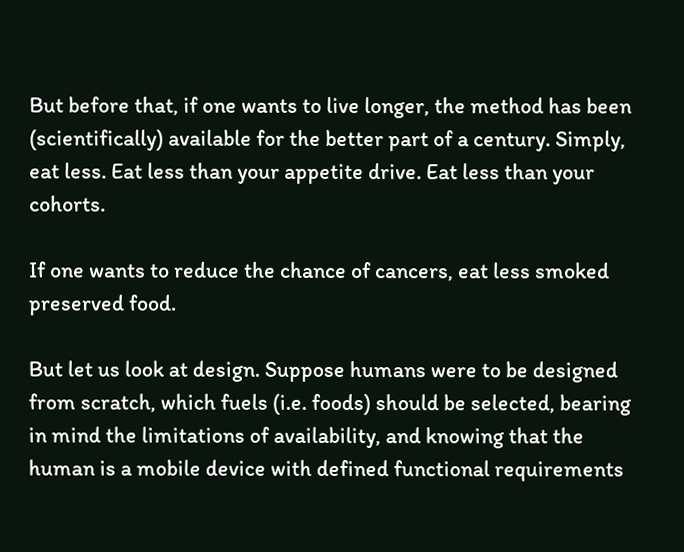But before that, if one wants to live longer, the method has been (scientifically) available for the better part of a century. Simply, eat less. Eat less than your appetite drive. Eat less than your cohorts.

If one wants to reduce the chance of cancers, eat less smoked preserved food.

But let us look at design. Suppose humans were to be designed from scratch, which fuels (i.e. foods) should be selected, bearing in mind the limitations of availability, and knowing that the human is a mobile device with defined functional requirements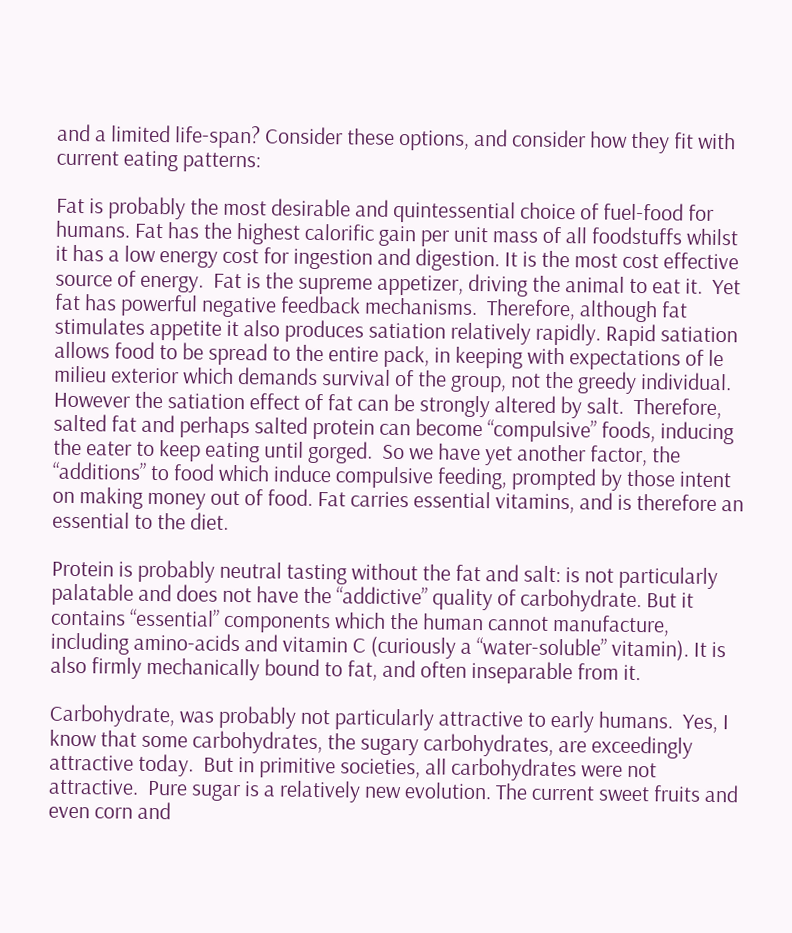and a limited life-span? Consider these options, and consider how they fit with current eating patterns:

Fat is probably the most desirable and quintessential choice of fuel-food for humans. Fat has the highest calorific gain per unit mass of all foodstuffs whilst it has a low energy cost for ingestion and digestion. It is the most cost effective source of energy.  Fat is the supreme appetizer, driving the animal to eat it.  Yet fat has powerful negative feedback mechanisms.  Therefore, although fat stimulates appetite it also produces satiation relatively rapidly. Rapid satiation allows food to be spread to the entire pack, in keeping with expectations of le milieu exterior which demands survival of the group, not the greedy individual. However the satiation effect of fat can be strongly altered by salt.  Therefore, salted fat and perhaps salted protein can become “compulsive” foods, inducing the eater to keep eating until gorged.  So we have yet another factor, the “additions” to food which induce compulsive feeding, prompted by those intent on making money out of food. Fat carries essential vitamins, and is therefore an essential to the diet.

Protein is probably neutral tasting without the fat and salt: is not particularly palatable and does not have the “addictive” quality of carbohydrate. But it contains “essential” components which the human cannot manufacture, including amino-acids and vitamin C (curiously a “water-soluble” vitamin). It is also firmly mechanically bound to fat, and often inseparable from it.

Carbohydrate, was probably not particularly attractive to early humans.  Yes, I know that some carbohydrates, the sugary carbohydrates, are exceedingly attractive today.  But in primitive societies, all carbohydrates were not attractive.  Pure sugar is a relatively new evolution. The current sweet fruits and even corn and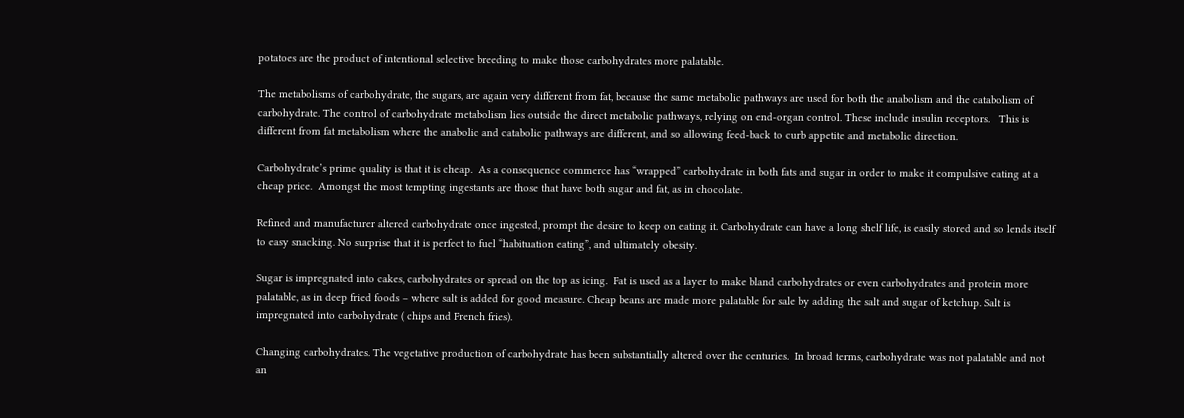potatoes are the product of intentional selective breeding to make those carbohydrates more palatable.

The metabolisms of carbohydrate, the sugars, are again very different from fat, because the same metabolic pathways are used for both the anabolism and the catabolism of carbohydrate. The control of carbohydrate metabolism lies outside the direct metabolic pathways, relying on end-organ control. These include insulin receptors.   This is different from fat metabolism where the anabolic and catabolic pathways are different, and so allowing feed-back to curb appetite and metabolic direction.

Carbohydrate’s prime quality is that it is cheap.  As a consequence commerce has “wrapped” carbohydrate in both fats and sugar in order to make it compulsive eating at a cheap price.  Amongst the most tempting ingestants are those that have both sugar and fat, as in chocolate.

Refined and manufacturer altered carbohydrate once ingested, prompt the desire to keep on eating it. Carbohydrate can have a long shelf life, is easily stored and so lends itself to easy snacking. No surprise that it is perfect to fuel “habituation eating”, and ultimately obesity.

Sugar is impregnated into cakes, carbohydrates or spread on the top as icing.  Fat is used as a layer to make bland carbohydrates or even carbohydrates and protein more palatable, as in deep fried foods – where salt is added for good measure. Cheap beans are made more palatable for sale by adding the salt and sugar of ketchup. Salt is impregnated into carbohydrate ( chips and French fries).

Changing carbohydrates. The vegetative production of carbohydrate has been substantially altered over the centuries.  In broad terms, carbohydrate was not palatable and not an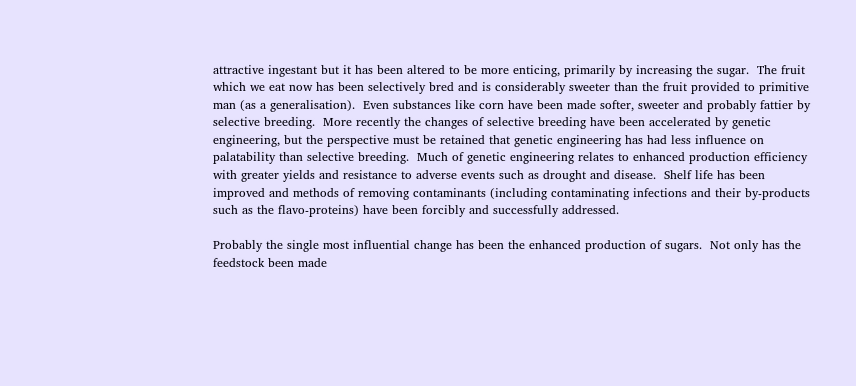attractive ingestant but it has been altered to be more enticing, primarily by increasing the sugar.  The fruit which we eat now has been selectively bred and is considerably sweeter than the fruit provided to primitive man (as a generalisation).  Even substances like corn have been made softer, sweeter and probably fattier by selective breeding.  More recently the changes of selective breeding have been accelerated by genetic engineering, but the perspective must be retained that genetic engineering has had less influence on palatability than selective breeding.  Much of genetic engineering relates to enhanced production efficiency with greater yields and resistance to adverse events such as drought and disease.  Shelf life has been improved and methods of removing contaminants (including contaminating infections and their by-products such as the flavo-proteins) have been forcibly and successfully addressed.

Probably the single most influential change has been the enhanced production of sugars.  Not only has the feedstock been made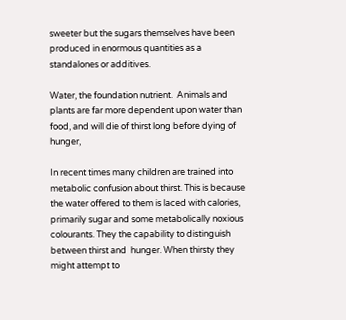sweeter but the sugars themselves have been produced in enormous quantities as a standalones or additives.

Water, the foundation nutrient.  Animals and plants are far more dependent upon water than food, and will die of thirst long before dying of hunger,

In recent times many children are trained into metabolic confusion about thirst. This is because the water offered to them is laced with calories, primarily sugar and some metabolically noxious colourants. They the capability to distinguish between thirst and  hunger. When thirsty they might attempt to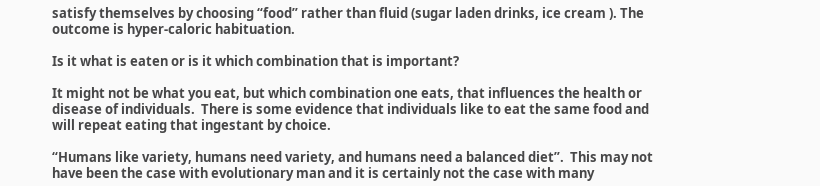satisfy themselves by choosing “food” rather than fluid (sugar laden drinks, ice cream ). The outcome is hyper-caloric habituation.

Is it what is eaten or is it which combination that is important?

It might not be what you eat, but which combination one eats, that influences the health or disease of individuals.  There is some evidence that individuals like to eat the same food and will repeat eating that ingestant by choice.

“Humans like variety, humans need variety, and humans need a balanced diet”.  This may not have been the case with evolutionary man and it is certainly not the case with many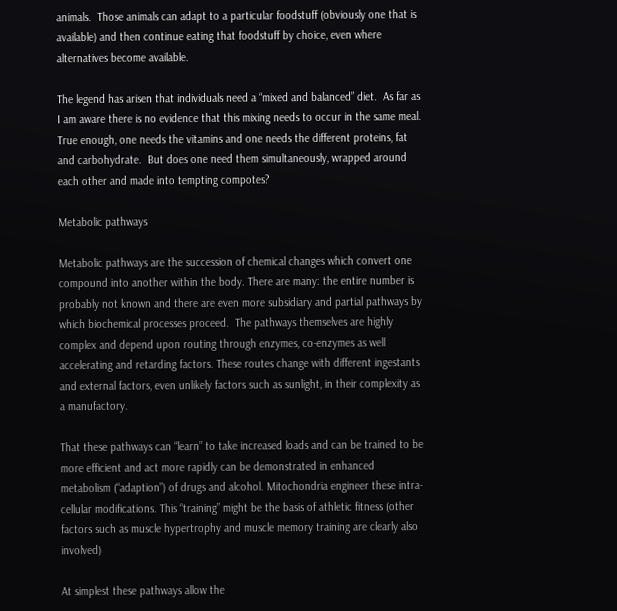animals.  Those animals can adapt to a particular foodstuff (obviously one that is available) and then continue eating that foodstuff by choice, even where alternatives become available.

The legend has arisen that individuals need a “mixed and balanced” diet.  As far as I am aware there is no evidence that this mixing needs to occur in the same meal.  True enough, one needs the vitamins and one needs the different proteins, fat and carbohydrate.  But does one need them simultaneously, wrapped around each other and made into tempting compotes?

Metabolic pathways

Metabolic pathways are the succession of chemical changes which convert one compound into another within the body. There are many: the entire number is probably not known and there are even more subsidiary and partial pathways by which biochemical processes proceed.  The pathways themselves are highly complex and depend upon routing through enzymes, co-enzymes as well accelerating and retarding factors. These routes change with different ingestants and external factors, even unlikely factors such as sunlight, in their complexity as a manufactory.

That these pathways can “learn” to take increased loads and can be trained to be more efficient and act more rapidly can be demonstrated in enhanced metabolism (“adaption”) of drugs and alcohol. Mitochondria engineer these intra-cellular modifications. This “training” might be the basis of athletic fitness (other factors such as muscle hypertrophy and muscle memory training are clearly also involved)

At simplest these pathways allow the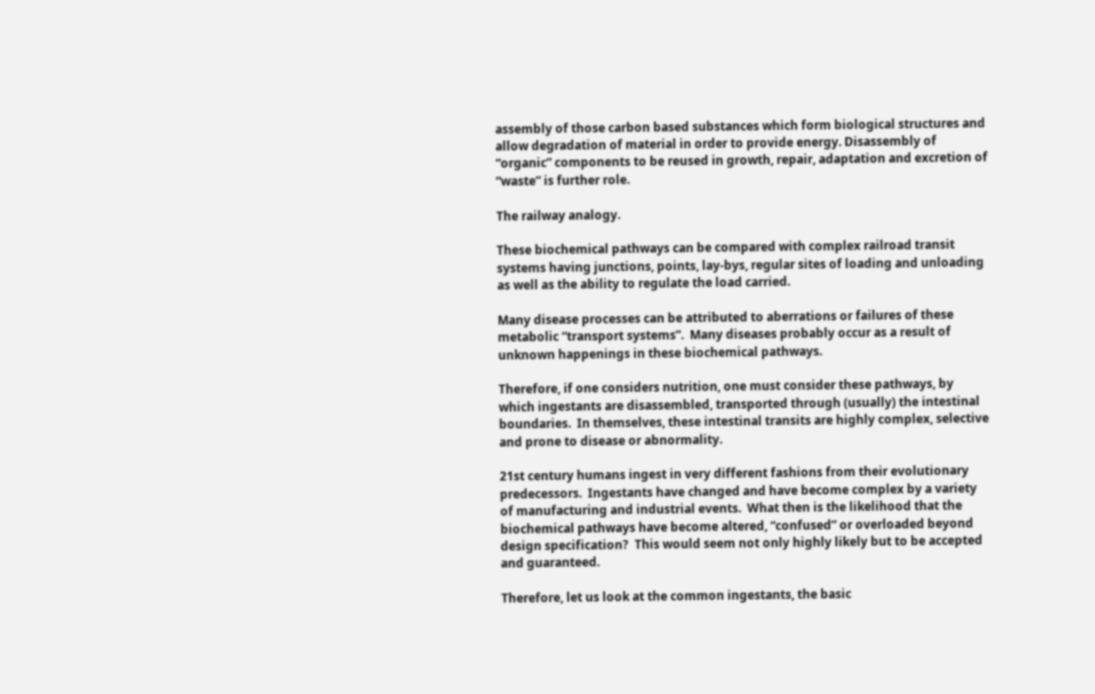assembly of those carbon based substances which form biological structures and allow degradation of material in order to provide energy. Disassembly of “organic” components to be reused in growth, repair, adaptation and excretion of “waste” is further role.

The railway analogy.

These biochemical pathways can be compared with complex railroad transit systems having junctions, points, lay-bys, regular sites of loading and unloading as well as the ability to regulate the load carried.

Many disease processes can be attributed to aberrations or failures of these metabolic “transport systems”.  Many diseases probably occur as a result of unknown happenings in these biochemical pathways.

Therefore, if one considers nutrition, one must consider these pathways, by which ingestants are disassembled, transported through (usually) the intestinal boundaries.  In themselves, these intestinal transits are highly complex, selective and prone to disease or abnormality.

21st century humans ingest in very different fashions from their evolutionary predecessors.  Ingestants have changed and have become complex by a variety of manufacturing and industrial events.  What then is the likelihood that the biochemical pathways have become altered, “confused” or overloaded beyond design specification?  This would seem not only highly likely but to be accepted and guaranteed.

Therefore, let us look at the common ingestants, the basic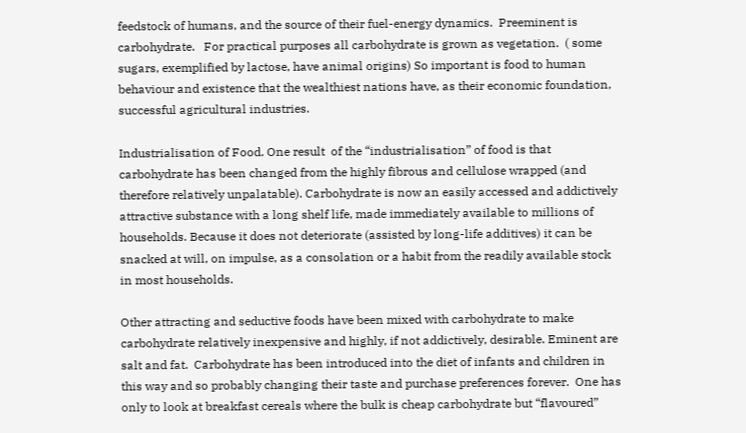feedstock of humans, and the source of their fuel-energy dynamics.  Preeminent is carbohydrate.   For practical purposes all carbohydrate is grown as vegetation.  ( some sugars, exemplified by lactose, have animal origins) So important is food to human behaviour and existence that the wealthiest nations have, as their economic foundation, successful agricultural industries.

Industrialisation of Food. One result  of the “industrialisation” of food is that carbohydrate has been changed from the highly fibrous and cellulose wrapped (and therefore relatively unpalatable). Carbohydrate is now an easily accessed and addictively attractive substance with a long shelf life, made immediately available to millions of households. Because it does not deteriorate (assisted by long-life additives) it can be snacked at will, on impulse, as a consolation or a habit from the readily available stock in most households.

Other attracting and seductive foods have been mixed with carbohydrate to make carbohydrate relatively inexpensive and highly, if not addictively, desirable. Eminent are salt and fat.  Carbohydrate has been introduced into the diet of infants and children in this way and so probably changing their taste and purchase preferences forever.  One has only to look at breakfast cereals where the bulk is cheap carbohydrate but “flavoured”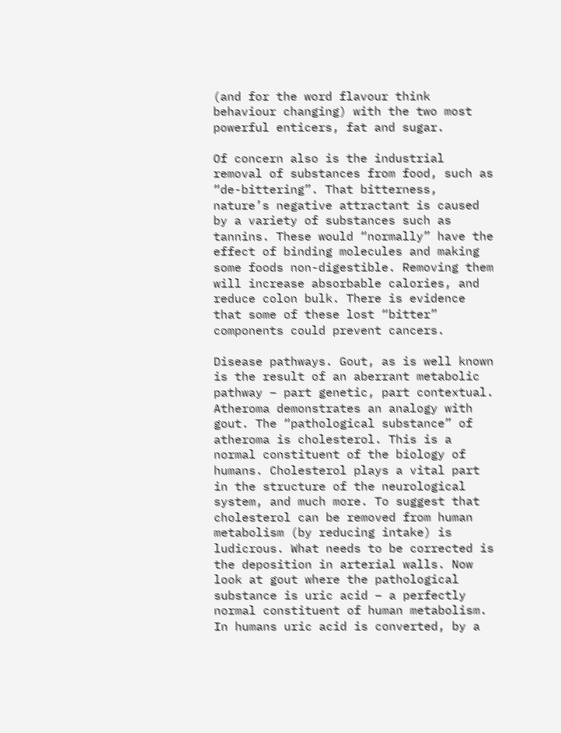(and for the word flavour think behaviour changing) with the two most powerful enticers, fat and sugar.

Of concern also is the industrial removal of substances from food, such as “de-bittering”. That bitterness, nature’s negative attractant is caused by a variety of substances such as tannins. These would “normally” have the effect of binding molecules and making some foods non-digestible. Removing them will increase absorbable calories, and reduce colon bulk. There is evidence that some of these lost “bitter” components could prevent cancers.

Disease pathways. Gout, as is well known is the result of an aberrant metabolic pathway – part genetic, part contextual. Atheroma demonstrates an analogy with gout. The “pathological substance” of atheroma is cholesterol. This is a normal constituent of the biology of humans. Cholesterol plays a vital part in the structure of the neurological system, and much more. To suggest that cholesterol can be removed from human metabolism (by reducing intake) is ludicrous. What needs to be corrected is the deposition in arterial walls. Now look at gout where the pathological substance is uric acid – a perfectly normal constituent of human metabolism. In humans uric acid is converted, by a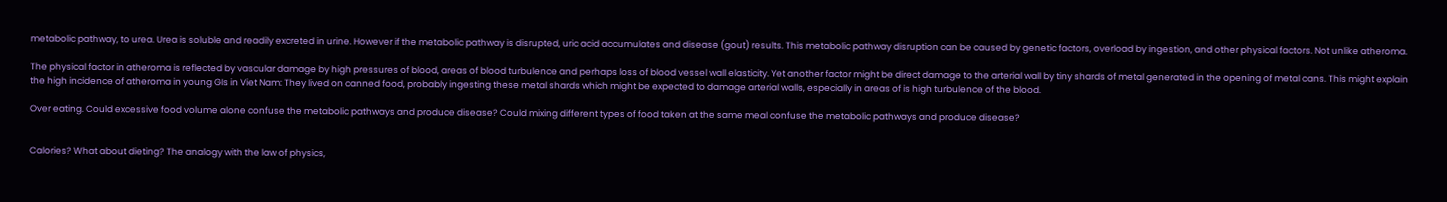metabolic pathway, to urea. Urea is soluble and readily excreted in urine. However if the metabolic pathway is disrupted, uric acid accumulates and disease (gout) results. This metabolic pathway disruption can be caused by genetic factors, overload by ingestion, and other physical factors. Not unlike atheroma.

The physical factor in atheroma is reflected by vascular damage by high pressures of blood, areas of blood turbulence and perhaps loss of blood vessel wall elasticity. Yet another factor might be direct damage to the arterial wall by tiny shards of metal generated in the opening of metal cans. This might explain the high incidence of atheroma in young GIs in Viet Nam: They lived on canned food, probably ingesting these metal shards which might be expected to damage arterial walls, especially in areas of is high turbulence of the blood.

Over eating. Could excessive food volume alone confuse the metabolic pathways and produce disease? Could mixing different types of food taken at the same meal confuse the metabolic pathways and produce disease?


Calories? What about dieting? The analogy with the law of physics,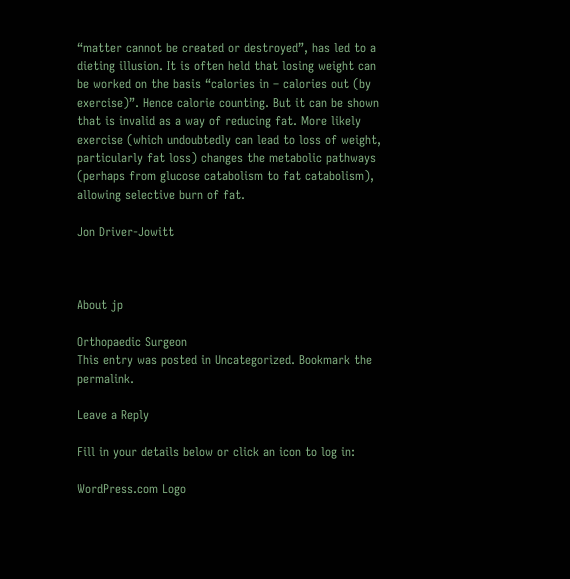“matter cannot be created or destroyed”, has led to a dieting illusion. It is often held that losing weight can be worked on the basis “calories in – calories out (by exercise)”. Hence calorie counting. But it can be shown that is invalid as a way of reducing fat. More likely exercise (which undoubtedly can lead to loss of weight, particularly fat loss) changes the metabolic pathways (perhaps from glucose catabolism to fat catabolism), allowing selective burn of fat.

Jon Driver-Jowitt



About jp

Orthopaedic Surgeon
This entry was posted in Uncategorized. Bookmark the permalink.

Leave a Reply

Fill in your details below or click an icon to log in:

WordPress.com Logo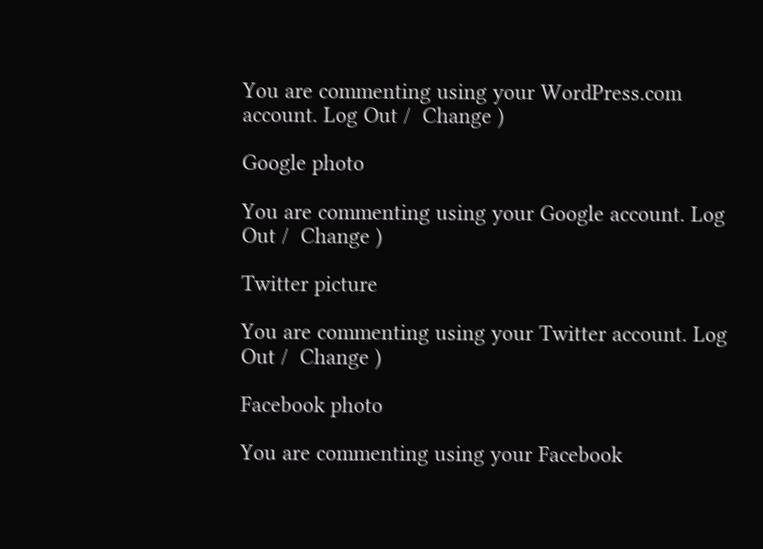You are commenting using your WordPress.com account. Log Out /  Change )

Google photo

You are commenting using your Google account. Log Out /  Change )

Twitter picture

You are commenting using your Twitter account. Log Out /  Change )

Facebook photo

You are commenting using your Facebook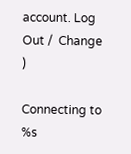account. Log Out /  Change )

Connecting to %s